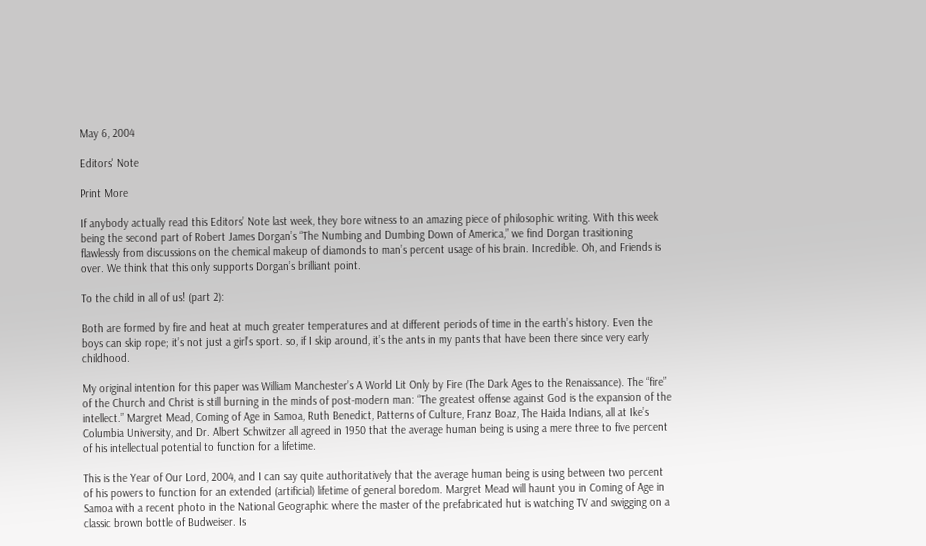May 6, 2004

Editors' Note

Print More

If anybody actually read this Editors’ Note last week, they bore witness to an amazing piece of philosophic writing. With this week being the second part of Robert James Dorgan’s “The Numbing and Dumbing Down of America,” we find Dorgan trasitioning flawlessly from discussions on the chemical makeup of diamonds to man’s percent usage of his brain. Incredible. Oh, and Friends is over. We think that this only supports Dorgan’s brilliant point.

To the child in all of us! (part 2):

Both are formed by fire and heat at much greater temperatures and at different periods of time in the earth’s history. Even the boys can skip rope; it’s not just a girl’s sport. so, if I skip around, it’s the ants in my pants that have been there since very early childhood.

My original intention for this paper was William Manchester’s A World Lit Only by Fire (The Dark Ages to the Renaissance). The “fire” of the Church and Christ is still burning in the minds of post-modern man: “The greatest offense against God is the expansion of the intellect.” Margret Mead, Coming of Age in Samoa, Ruth Benedict, Patterns of Culture, Franz Boaz, The Haida Indians, all at Ike’s Columbia University, and Dr. Albert Schwitzer all agreed in 1950 that the average human being is using a mere three to five percent of his intellectual potential to function for a lifetime.

This is the Year of Our Lord, 2004, and I can say quite authoritatively that the average human being is using between two percent of his powers to function for an extended (artificial) lifetime of general boredom. Margret Mead will haunt you in Coming of Age in Samoa with a recent photo in the National Geographic where the master of the prefabricated hut is watching TV and swigging on a classic brown bottle of Budweiser. Is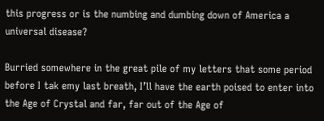this progress or is the numbing and dumbing down of America a universal disease?

Burried somewhere in the great pile of my letters that some period before I tak emy last breath, I’ll have the earth poised to enter into the Age of Crystal and far, far out of the Age of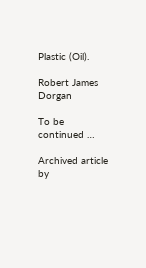Plastic (Oil).

Robert James Dorgan

To be continued …

Archived article by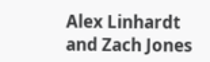Alex Linhardt and Zach Jones